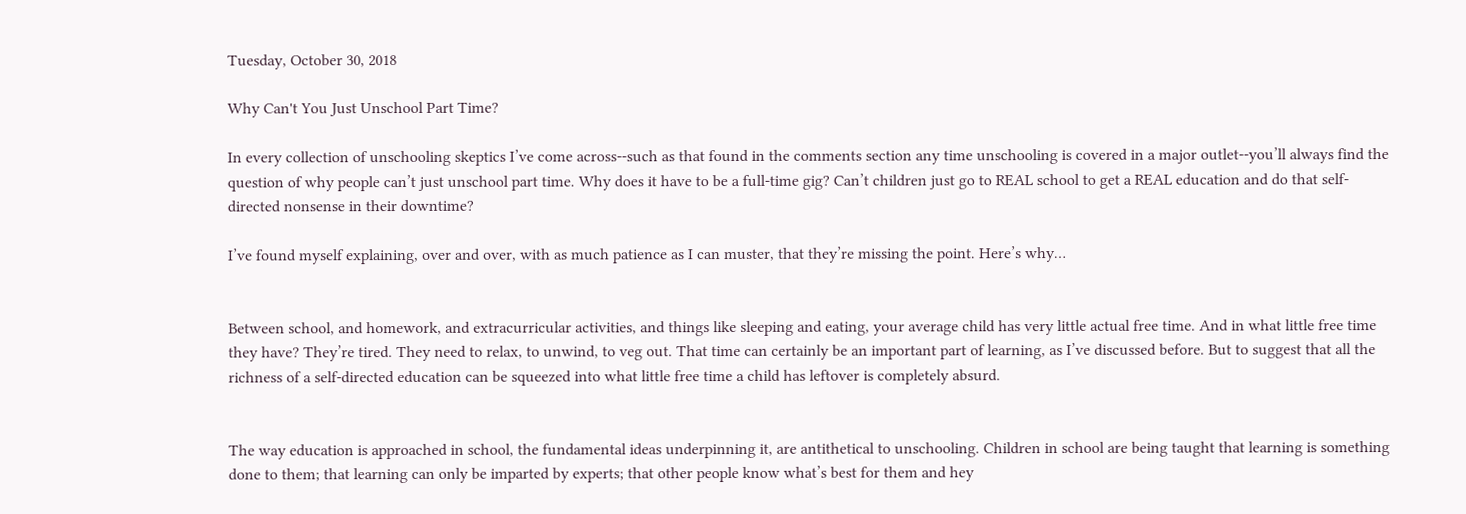Tuesday, October 30, 2018

Why Can't You Just Unschool Part Time?

In every collection of unschooling skeptics I’ve come across--such as that found in the comments section any time unschooling is covered in a major outlet--you’ll always find the question of why people can’t just unschool part time. Why does it have to be a full-time gig? Can’t children just go to REAL school to get a REAL education and do that self-directed nonsense in their downtime?

I’ve found myself explaining, over and over, with as much patience as I can muster, that they’re missing the point. Here’s why…


Between school, and homework, and extracurricular activities, and things like sleeping and eating, your average child has very little actual free time. And in what little free time they have? They’re tired. They need to relax, to unwind, to veg out. That time can certainly be an important part of learning, as I’ve discussed before. But to suggest that all the richness of a self-directed education can be squeezed into what little free time a child has leftover is completely absurd.


The way education is approached in school, the fundamental ideas underpinning it, are antithetical to unschooling. Children in school are being taught that learning is something done to them; that learning can only be imparted by experts; that other people know what’s best for them and hey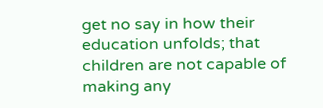get no say in how their education unfolds; that children are not capable of making any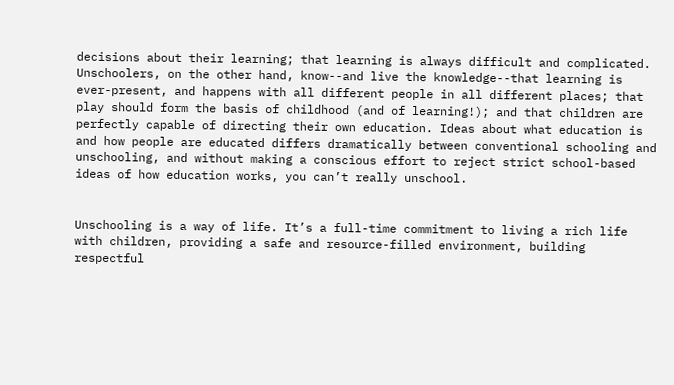decisions about their learning; that learning is always difficult and complicated. Unschoolers, on the other hand, know--and live the knowledge--that learning is ever-present, and happens with all different people in all different places; that play should form the basis of childhood (and of learning!); and that children are perfectly capable of directing their own education. Ideas about what education is and how people are educated differs dramatically between conventional schooling and unschooling, and without making a conscious effort to reject strict school-based ideas of how education works, you can’t really unschool.


Unschooling is a way of life. It’s a full-time commitment to living a rich life with children, providing a safe and resource-filled environment, building respectful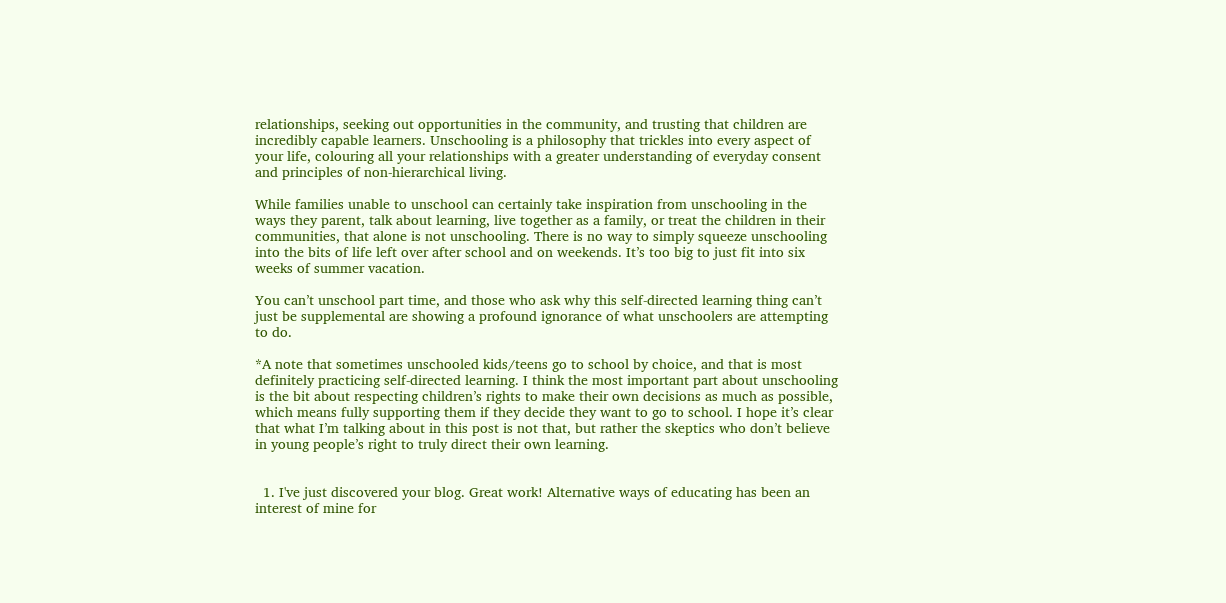relationships, seeking out opportunities in the community, and trusting that children are incredibly capable learners. Unschooling is a philosophy that trickles into every aspect of your life, colouring all your relationships with a greater understanding of everyday consent and principles of non-hierarchical living.

While families unable to unschool can certainly take inspiration from unschooling in the ways they parent, talk about learning, live together as a family, or treat the children in their communities, that alone is not unschooling. There is no way to simply squeeze unschooling into the bits of life left over after school and on weekends. It’s too big to just fit into six weeks of summer vacation.

You can’t unschool part time, and those who ask why this self-directed learning thing can’t just be supplemental are showing a profound ignorance of what unschoolers are attempting to do.

*A note that sometimes unschooled kids/teens go to school by choice, and that is most definitely practicing self-directed learning. I think the most important part about unschooling is the bit about respecting children’s rights to make their own decisions as much as possible, which means fully supporting them if they decide they want to go to school. I hope it’s clear that what I’m talking about in this post is not that, but rather the skeptics who don’t believe in young people’s right to truly direct their own learning.


  1. I've just discovered your blog. Great work! Alternative ways of educating has been an interest of mine for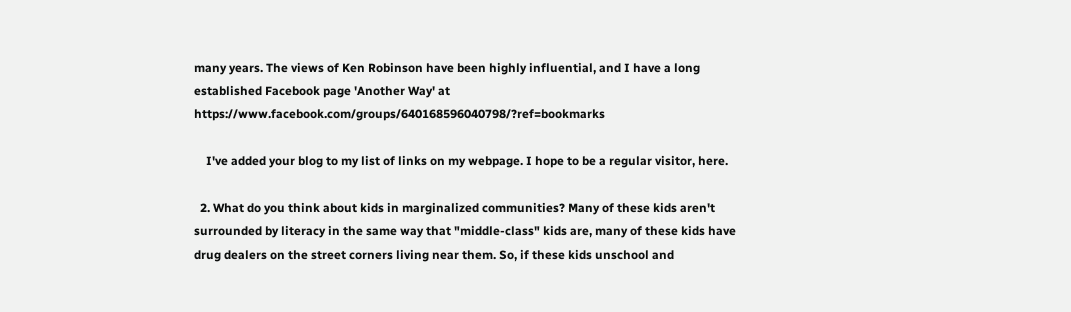many years. The views of Ken Robinson have been highly influential, and I have a long established Facebook page 'Another Way' at https://www.facebook.com/groups/640168596040798/?ref=bookmarks

    I've added your blog to my list of links on my webpage. I hope to be a regular visitor, here.

  2. What do you think about kids in marginalized communities? Many of these kids aren't surrounded by literacy in the same way that "middle-class" kids are, many of these kids have drug dealers on the street corners living near them. So, if these kids unschool and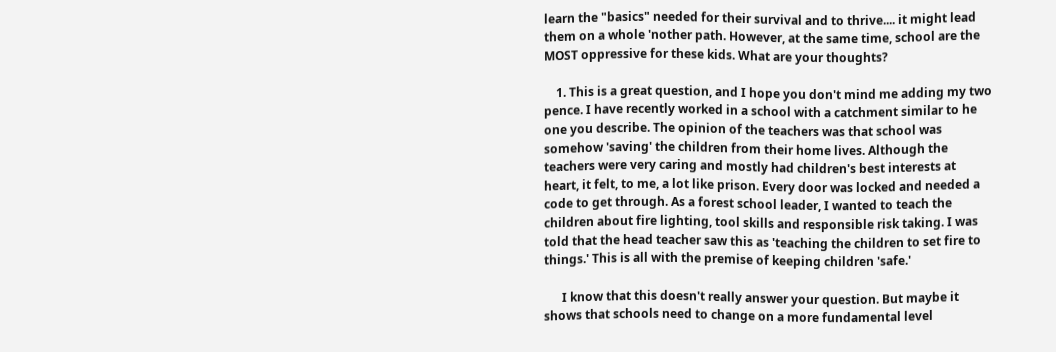learn the "basics" needed for their survival and to thrive.... it might lead them on a whole 'nother path. However, at the same time, school are the MOST oppressive for these kids. What are your thoughts?

    1. This is a great question, and I hope you don't mind me adding my two pence. I have recently worked in a school with a catchment similar to he one you describe. The opinion of the teachers was that school was somehow 'saving' the children from their home lives. Although the teachers were very caring and mostly had children's best interests at heart, it felt, to me, a lot like prison. Every door was locked and needed a code to get through. As a forest school leader, I wanted to teach the children about fire lighting, tool skills and responsible risk taking. I was told that the head teacher saw this as 'teaching the children to set fire to things.' This is all with the premise of keeping children 'safe.'

      I know that this doesn't really answer your question. But maybe it shows that schools need to change on a more fundamental level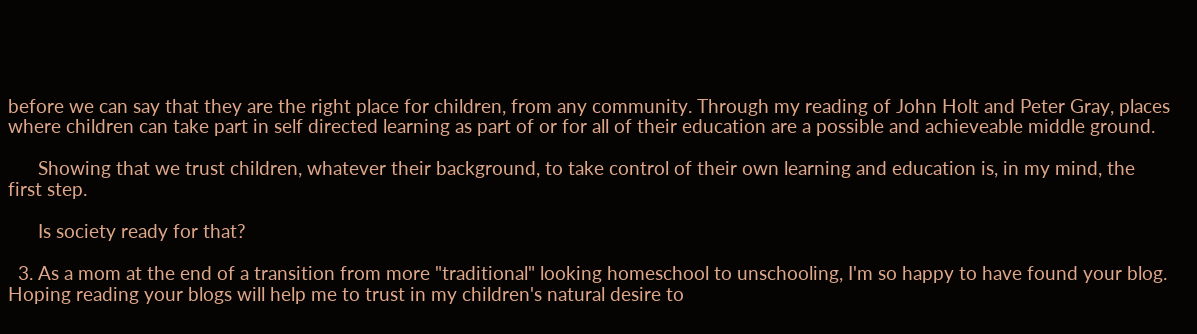before we can say that they are the right place for children, from any community. Through my reading of John Holt and Peter Gray, places where children can take part in self directed learning as part of or for all of their education are a possible and achieveable middle ground.

      Showing that we trust children, whatever their background, to take control of their own learning and education is, in my mind, the first step.

      Is society ready for that?

  3. As a mom at the end of a transition from more "traditional" looking homeschool to unschooling, I'm so happy to have found your blog. Hoping reading your blogs will help me to trust in my children's natural desire to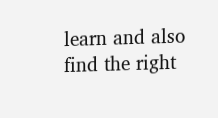learn and also find the right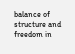balance of structure and freedom in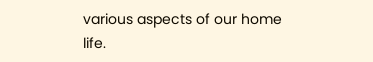various aspects of our home life.